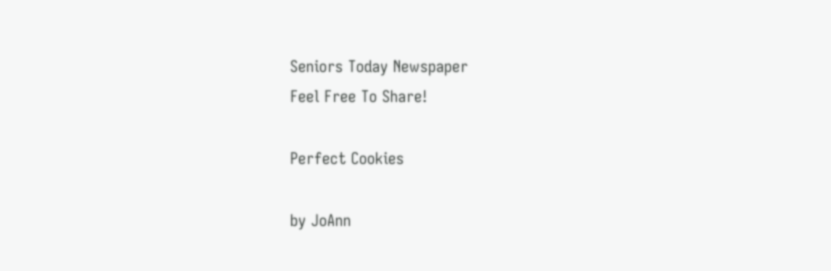Seniors Today Newspaper
Feel Free To Share!

Perfect Cookies

by JoAnn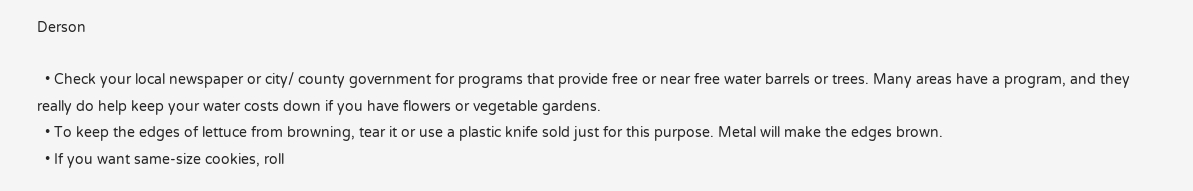Derson

  • Check your local newspaper or city/ county government for programs that provide free or near free water barrels or trees. Many areas have a program, and they really do help keep your water costs down if you have flowers or vegetable gardens.
  • To keep the edges of lettuce from browning, tear it or use a plastic knife sold just for this purpose. Metal will make the edges brown.
  • If you want same-size cookies, roll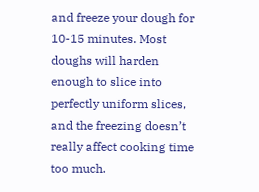and freeze your dough for 10-15 minutes. Most doughs will harden enough to slice into perfectly uniform slices, and the freezing doesn’t really affect cooking time too much.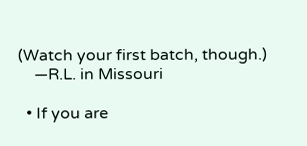(Watch your first batch, though.)
    —R.L. in Missouri

  • If you are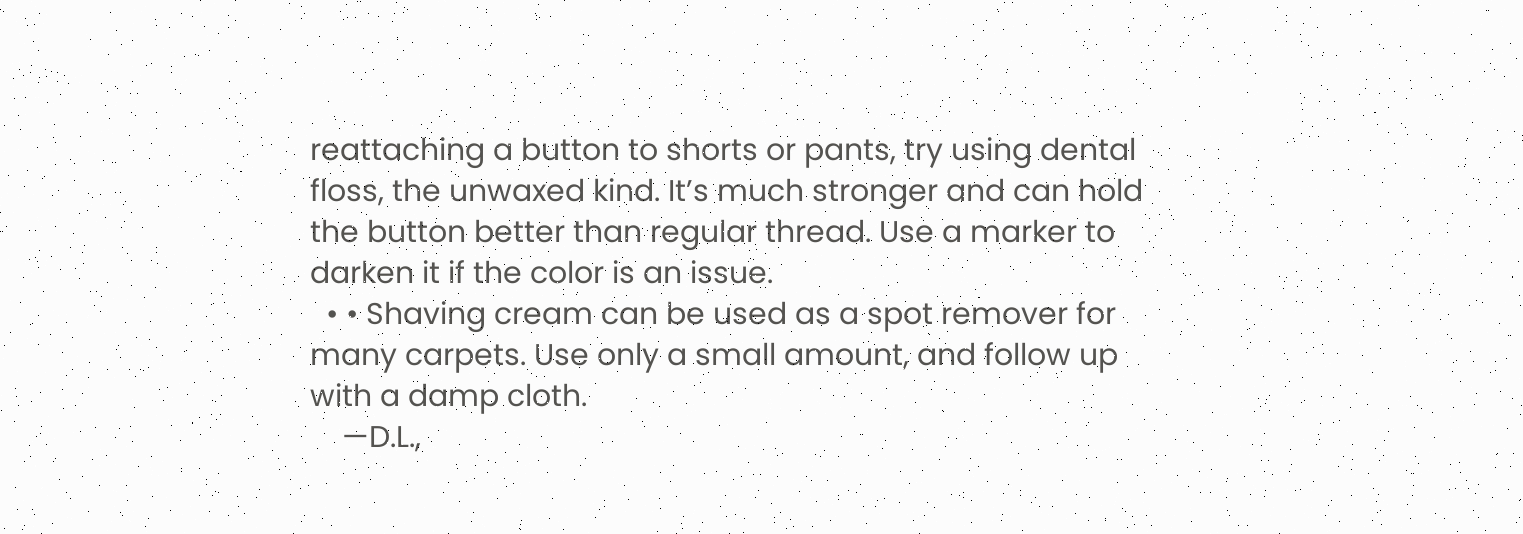reattaching a button to shorts or pants, try using dental floss, the unwaxed kind. It’s much stronger and can hold the button better than regular thread. Use a marker to darken it if the color is an issue.
  • • Shaving cream can be used as a spot remover for many carpets. Use only a small amount, and follow up with a damp cloth.
    —D.L.,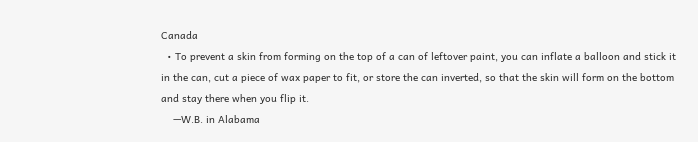Canada
  • To prevent a skin from forming on the top of a can of leftover paint, you can inflate a balloon and stick it in the can, cut a piece of wax paper to fit, or store the can inverted, so that the skin will form on the bottom and stay there when you flip it.
    —W.B. in Alabama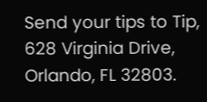Send your tips to Tip, 628 Virginia Drive, Orlando, FL 32803.